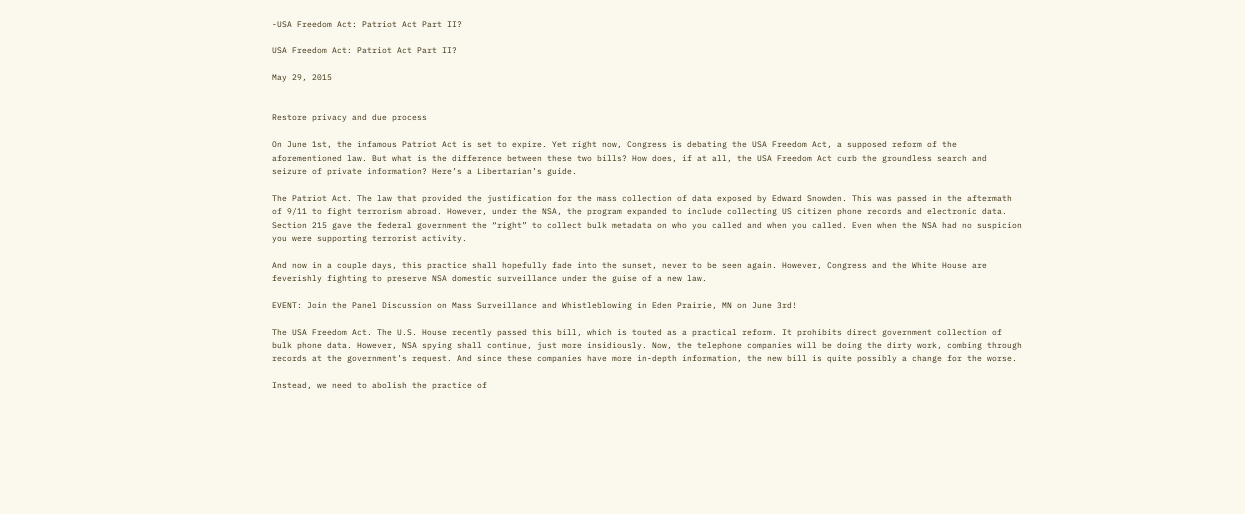-USA Freedom Act: Patriot Act Part II?

USA Freedom Act: Patriot Act Part II?

May 29, 2015


Restore privacy and due process

On June 1st, the infamous Patriot Act is set to expire. Yet right now, Congress is debating the USA Freedom Act, a supposed reform of the aforementioned law. But what is the difference between these two bills? How does, if at all, the USA Freedom Act curb the groundless search and seizure of private information? Here’s a Libertarian’s guide.

The Patriot Act. The law that provided the justification for the mass collection of data exposed by Edward Snowden. This was passed in the aftermath of 9/11 to fight terrorism abroad. However, under the NSA, the program expanded to include collecting US citizen phone records and electronic data. Section 215 gave the federal government the “right” to collect bulk metadata on who you called and when you called. Even when the NSA had no suspicion you were supporting terrorist activity.

And now in a couple days, this practice shall hopefully fade into the sunset, never to be seen again. However, Congress and the White House are feverishly fighting to preserve NSA domestic surveillance under the guise of a new law.

EVENT: Join the Panel Discussion on Mass Surveillance and Whistleblowing in Eden Prairie, MN on June 3rd!

The USA Freedom Act. The U.S. House recently passed this bill, which is touted as a practical reform. It prohibits direct government collection of bulk phone data. However, NSA spying shall continue, just more insidiously. Now, the telephone companies will be doing the dirty work, combing through records at the government’s request. And since these companies have more in-depth information, the new bill is quite possibly a change for the worse.

Instead, we need to abolish the practice of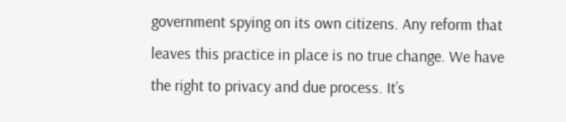government spying on its own citizens. Any reform that leaves this practice in place is no true change. We have the right to privacy and due process. It’s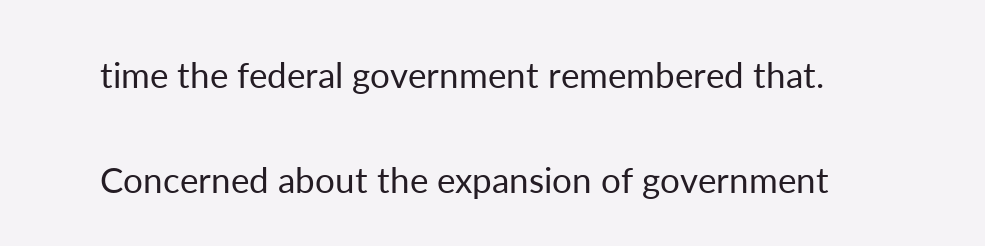time the federal government remembered that.

Concerned about the expansion of government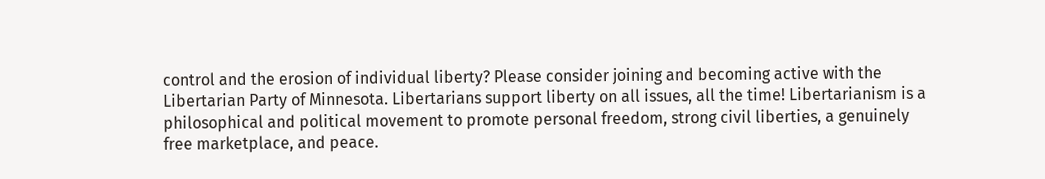control and the erosion of individual liberty? Please consider joining and becoming active with the Libertarian Party of Minnesota. Libertarians support liberty on all issues, all the time! Libertarianism is a philosophical and political movement to promote personal freedom, strong civil liberties, a genuinely free marketplace, and peace.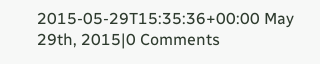2015-05-29T15:35:36+00:00 May 29th, 2015|0 Comments